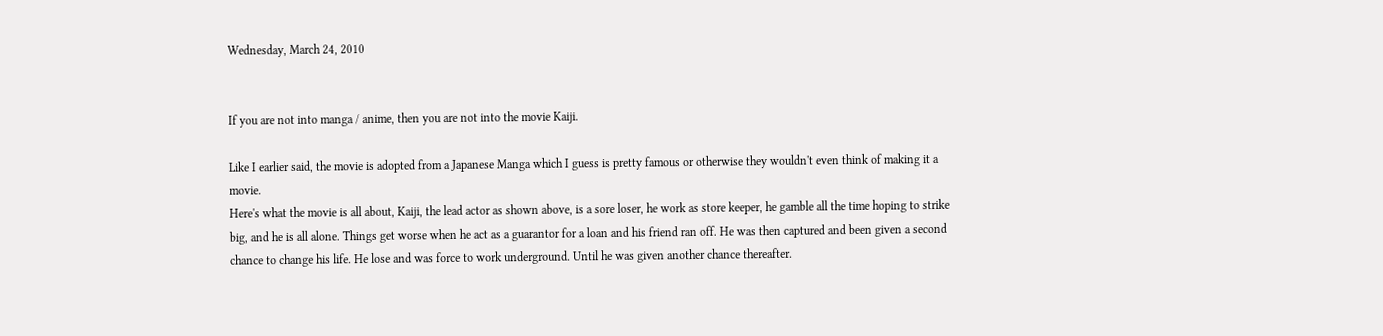Wednesday, March 24, 2010


If you are not into manga / anime, then you are not into the movie Kaiji.

Like I earlier said, the movie is adopted from a Japanese Manga which I guess is pretty famous or otherwise they wouldn't even think of making it a movie.
Here's what the movie is all about, Kaiji, the lead actor as shown above, is a sore loser, he work as store keeper, he gamble all the time hoping to strike big, and he is all alone. Things get worse when he act as a guarantor for a loan and his friend ran off. He was then captured and been given a second chance to change his life. He lose and was force to work underground. Until he was given another chance thereafter.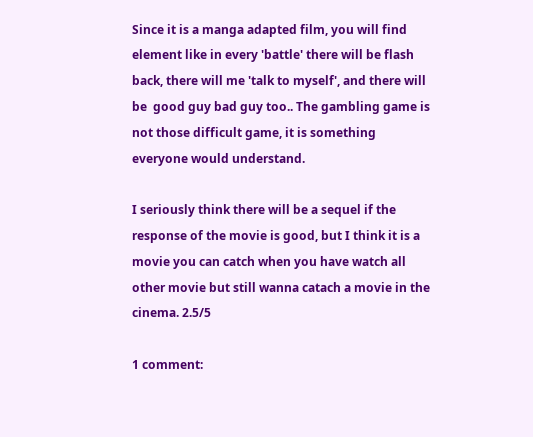Since it is a manga adapted film, you will find element like in every 'battle' there will be flash back, there will me 'talk to myself', and there will be  good guy bad guy too.. The gambling game is not those difficult game, it is something everyone would understand.

I seriously think there will be a sequel if the response of the movie is good, but I think it is a movie you can catch when you have watch all other movie but still wanna catach a movie in the cinema. 2.5/5

1 comment: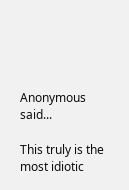Anonymous said...

This truly is the most idiotic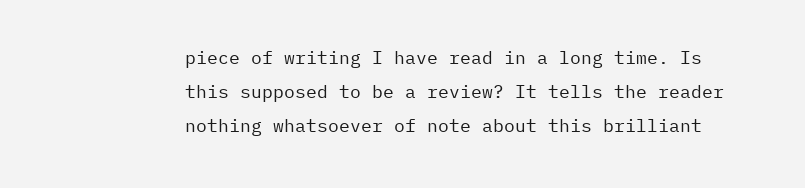piece of writing I have read in a long time. Is this supposed to be a review? It tells the reader nothing whatsoever of note about this brilliant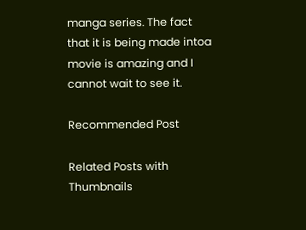manga series. The fact that it is being made intoa movie is amazing and I cannot wait to see it.

Recommended Post

Related Posts with Thumbnails